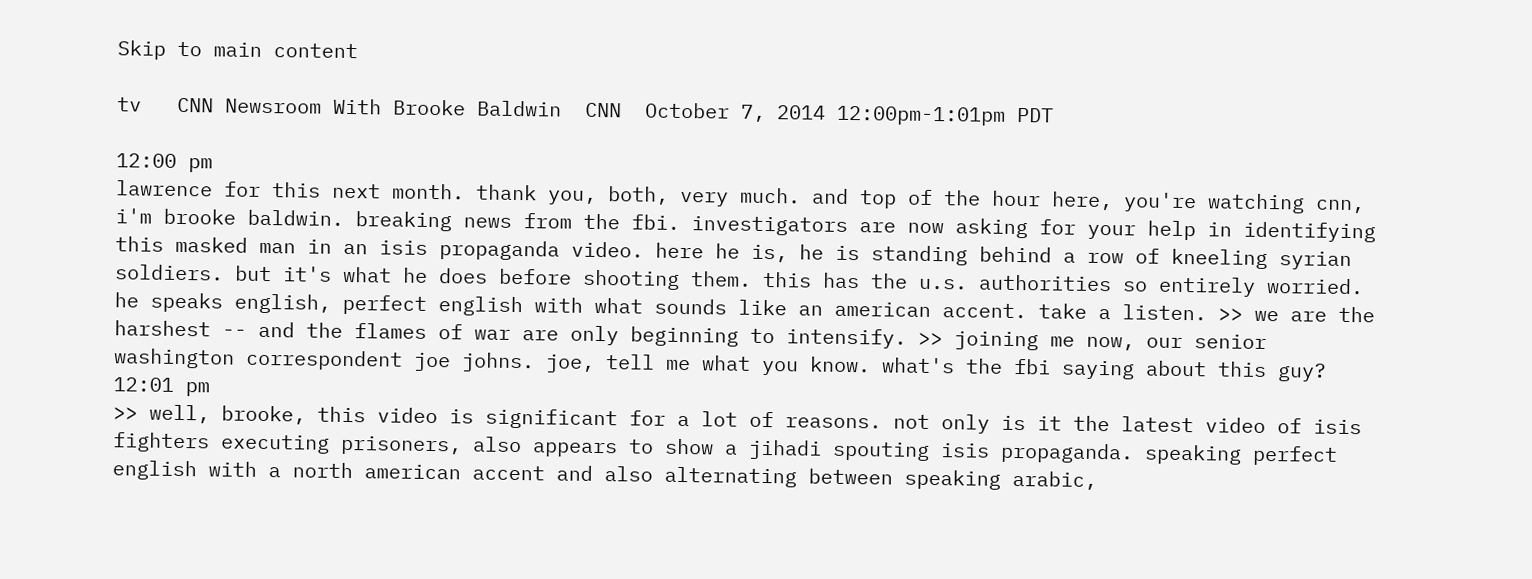Skip to main content

tv   CNN Newsroom With Brooke Baldwin  CNN  October 7, 2014 12:00pm-1:01pm PDT

12:00 pm
lawrence for this next month. thank you, both, very much. and top of the hour here, you're watching cnn, i'm brooke baldwin. breaking news from the fbi. investigators are now asking for your help in identifying this masked man in an isis propaganda video. here he is, he is standing behind a row of kneeling syrian soldiers. but it's what he does before shooting them. this has the u.s. authorities so entirely worried. he speaks english, perfect english with what sounds like an american accent. take a listen. >> we are the harshest -- and the flames of war are only beginning to intensify. >> joining me now, our senior washington correspondent joe johns. joe, tell me what you know. what's the fbi saying about this guy?
12:01 pm
>> well, brooke, this video is significant for a lot of reasons. not only is it the latest video of isis fighters executing prisoners, also appears to show a jihadi spouting isis propaganda. speaking perfect english with a north american accent and also alternating between speaking arabic,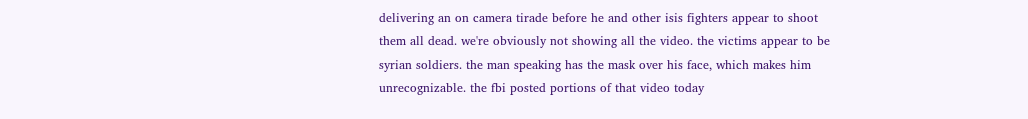delivering an on camera tirade before he and other isis fighters appear to shoot them all dead. we're obviously not showing all the video. the victims appear to be syrian soldiers. the man speaking has the mask over his face, which makes him unrecognizable. the fbi posted portions of that video today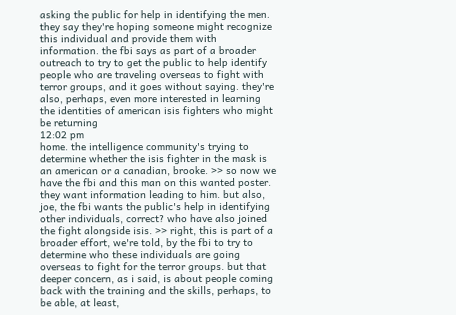asking the public for help in identifying the men. they say they're hoping someone might recognize this individual and provide them with information. the fbi says as part of a broader outreach to try to get the public to help identify people who are traveling overseas to fight with terror groups, and it goes without saying. they're also, perhaps, even more interested in learning the identities of american isis fighters who might be returning
12:02 pm
home. the intelligence community's trying to determine whether the isis fighter in the mask is an american or a canadian, brooke. >> so now we have the fbi and this man on this wanted poster. they want information leading to him. but also, joe, the fbi wants the public's help in identifying other individuals, correct? who have also joined the fight alongside isis. >> right, this is part of a broader effort, we're told, by the fbi to try to determine who these individuals are going overseas to fight for the terror groups. but that deeper concern, as i said, is about people coming back with the training and the skills, perhaps, to be able, at least,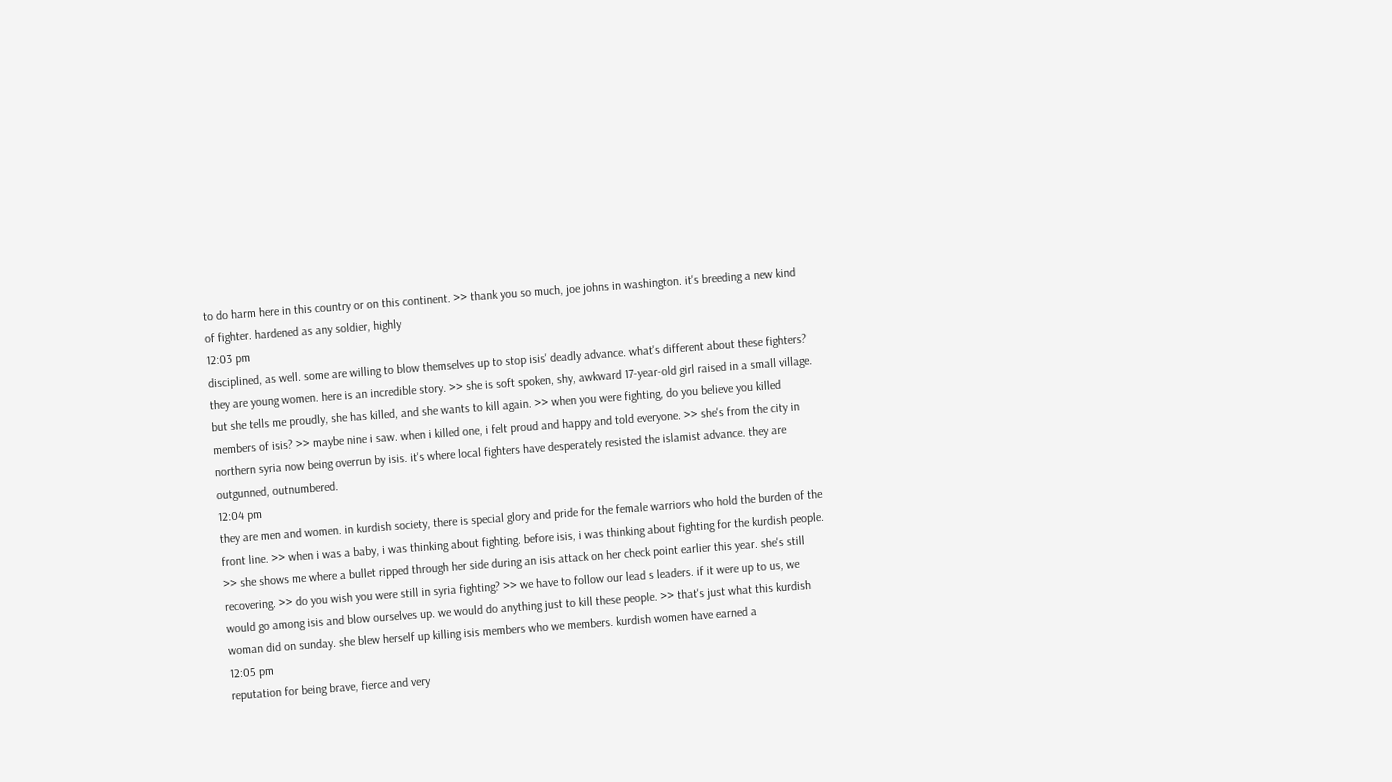to do harm here in this country or on this continent. >> thank you so much, joe johns in washington. it's breeding a new kind of fighter. hardened as any soldier, highly
12:03 pm
disciplined, as well. some are willing to blow themselves up to stop isis' deadly advance. what's different about these fighters? they are young women. here is an incredible story. >> she is soft spoken, shy, awkward 17-year-old girl raised in a small village. but she tells me proudly, she has killed, and she wants to kill again. >> when you were fighting, do you believe you killed members of isis? >> maybe nine i saw. when i killed one, i felt proud and happy and told everyone. >> she's from the city in northern syria now being overrun by isis. it's where local fighters have desperately resisted the islamist advance. they are outgunned, outnumbered.
12:04 pm
they are men and women. in kurdish society, there is special glory and pride for the female warriors who hold the burden of the front line. >> when i was a baby, i was thinking about fighting. before isis, i was thinking about fighting for the kurdish people. >> she shows me where a bullet ripped through her side during an isis attack on her check point earlier this year. she's still recovering. >> do you wish you were still in syria fighting? >> we have to follow our lead s leaders. if it were up to us, we would go among isis and blow ourselves up. we would do anything just to kill these people. >> that's just what this kurdish woman did on sunday. she blew herself up killing isis members who we members. kurdish women have earned a
12:05 pm
reputation for being brave, fierce and very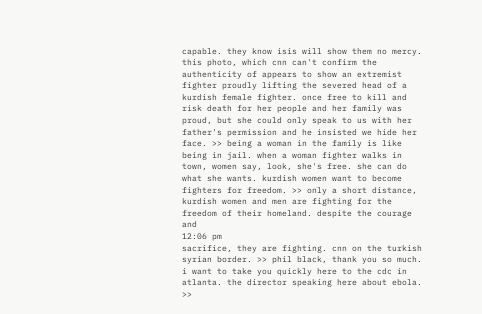capable. they know isis will show them no mercy. this photo, which cnn can't confirm the authenticity of appears to show an extremist fighter proudly lifting the severed head of a kurdish female fighter. once free to kill and risk death for her people and her family was proud, but she could only speak to us with her father's permission and he insisted we hide her face. >> being a woman in the family is like being in jail. when a woman fighter walks in town, women say, look, she's free. she can do what she wants. kurdish women want to become fighters for freedom. >> only a short distance, kurdish women and men are fighting for the freedom of their homeland. despite the courage and
12:06 pm
sacrifice, they are fighting. cnn on the turkish syrian border. >> phil black, thank you so much. i want to take you quickly here to the cdc in atlanta. the director speaking here about ebola. >>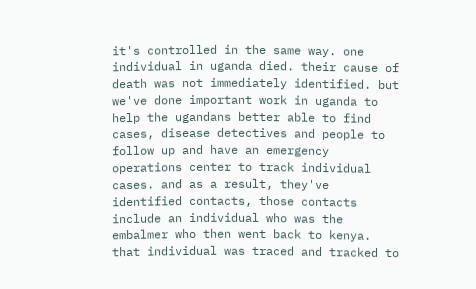it's controlled in the same way. one individual in uganda died. their cause of death was not immediately identified. but we've done important work in uganda to help the ugandans better able to find cases, disease detectives and people to follow up and have an emergency operations center to track individual cases. and as a result, they've identified contacts, those contacts include an individual who was the embalmer who then went back to kenya. that individual was traced and tracked to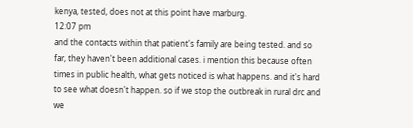kenya, tested, does not at this point have marburg.
12:07 pm
and the contacts within that patient's family are being tested. and so far, they haven't been additional cases. i mention this because often times in public health, what gets noticed is what happens. and it's hard to see what doesn't happen. so if we stop the outbreak in rural drc and we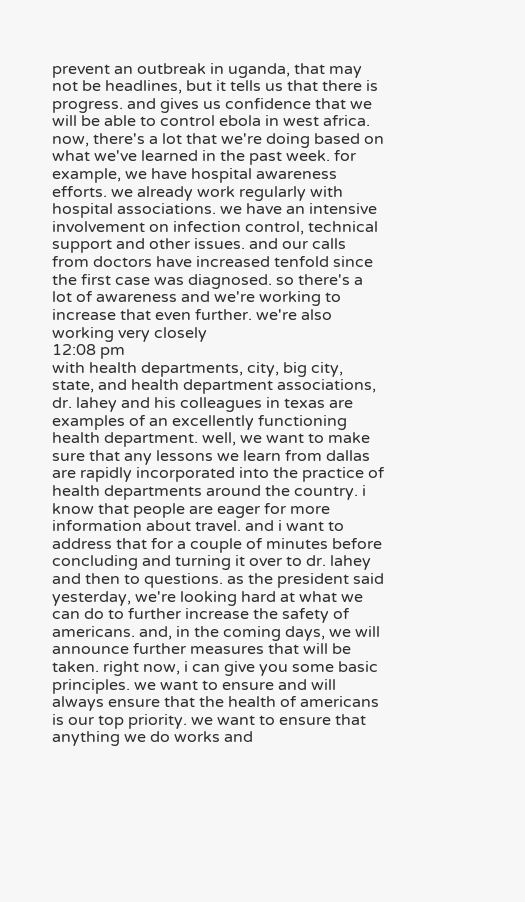prevent an outbreak in uganda, that may not be headlines, but it tells us that there is progress. and gives us confidence that we will be able to control ebola in west africa. now, there's a lot that we're doing based on what we've learned in the past week. for example, we have hospital awareness efforts. we already work regularly with hospital associations. we have an intensive involvement on infection control, technical support and other issues. and our calls from doctors have increased tenfold since the first case was diagnosed. so there's a lot of awareness and we're working to increase that even further. we're also working very closely
12:08 pm
with health departments, city, big city, state, and health department associations, dr. lahey and his colleagues in texas are examples of an excellently functioning health department. well, we want to make sure that any lessons we learn from dallas are rapidly incorporated into the practice of health departments around the country. i know that people are eager for more information about travel. and i want to address that for a couple of minutes before concluding and turning it over to dr. lahey and then to questions. as the president said yesterday, we're looking hard at what we can do to further increase the safety of americans. and, in the coming days, we will announce further measures that will be taken. right now, i can give you some basic principles. we want to ensure and will always ensure that the health of americans is our top priority. we want to ensure that anything we do works and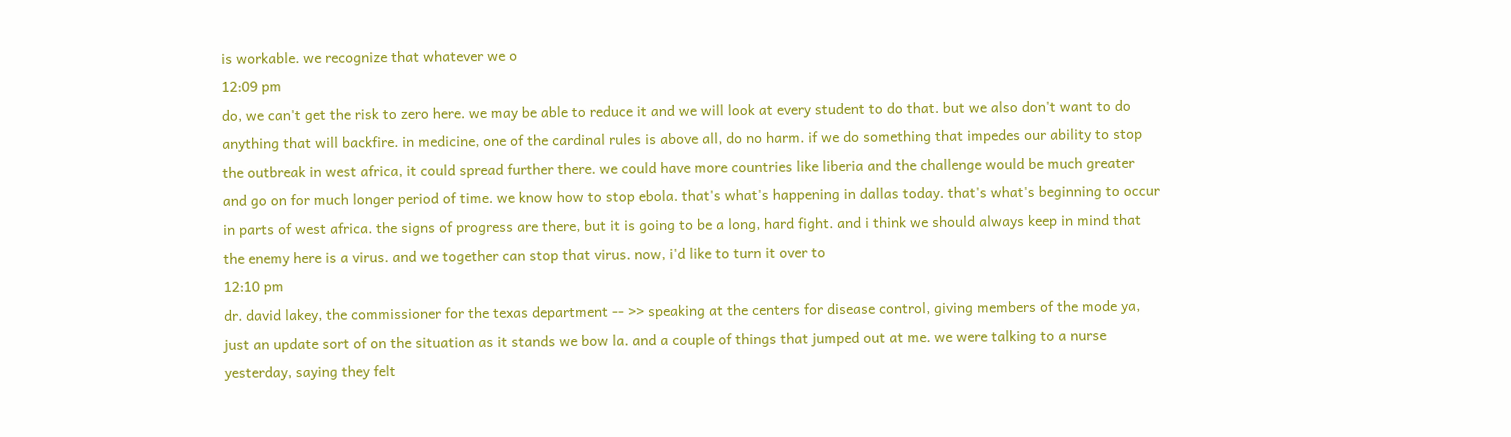is workable. we recognize that whatever we o
12:09 pm
do, we can't get the risk to zero here. we may be able to reduce it and we will look at every student to do that. but we also don't want to do anything that will backfire. in medicine, one of the cardinal rules is above all, do no harm. if we do something that impedes our ability to stop the outbreak in west africa, it could spread further there. we could have more countries like liberia and the challenge would be much greater and go on for much longer period of time. we know how to stop ebola. that's what's happening in dallas today. that's what's beginning to occur in parts of west africa. the signs of progress are there, but it is going to be a long, hard fight. and i think we should always keep in mind that the enemy here is a virus. and we together can stop that virus. now, i'd like to turn it over to
12:10 pm
dr. david lakey, the commissioner for the texas department -- >> speaking at the centers for disease control, giving members of the mode ya, just an update sort of on the situation as it stands we bow la. and a couple of things that jumped out at me. we were talking to a nurse yesterday, saying they felt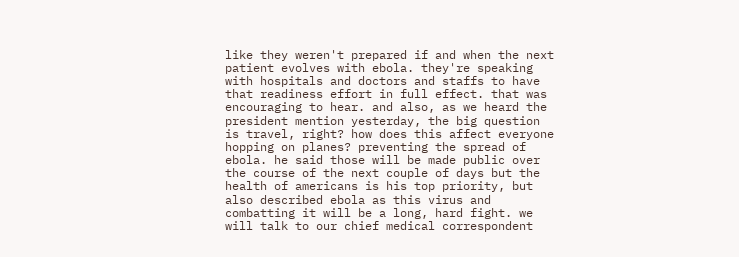like they weren't prepared if and when the next patient evolves with ebola. they're speaking with hospitals and doctors and staffs to have that readiness effort in full effect. that was encouraging to hear. and also, as we heard the president mention yesterday, the big question is travel, right? how does this affect everyone hopping on planes? preventing the spread of ebola. he said those will be made public over the course of the next couple of days but the health of americans is his top priority, but also described ebola as this virus and combatting it will be a long, hard fight. we will talk to our chief medical correspondent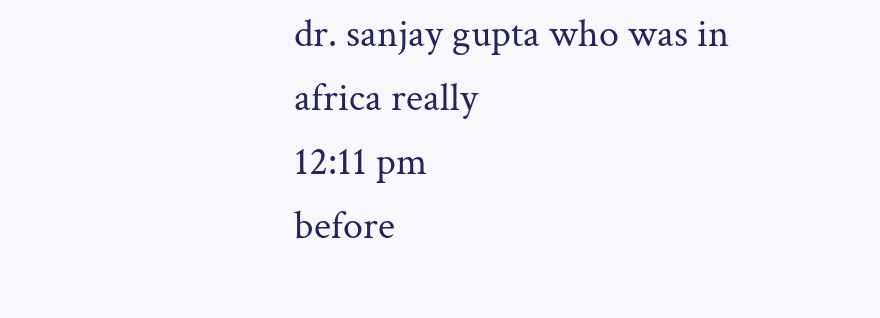dr. sanjay gupta who was in africa really
12:11 pm
before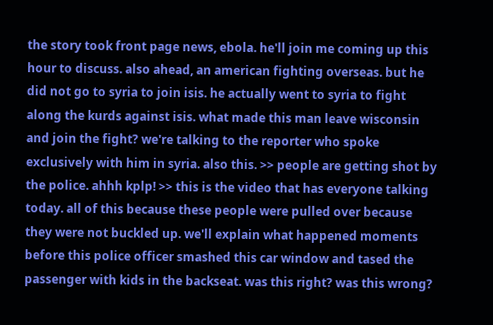the story took front page news, ebola. he'll join me coming up this hour to discuss. also ahead, an american fighting overseas. but he did not go to syria to join isis. he actually went to syria to fight along the kurds against isis. what made this man leave wisconsin and join the fight? we're talking to the reporter who spoke exclusively with him in syria. also this. >> people are getting shot by the police. ahhh kplp! >> this is the video that has everyone talking today. all of this because these people were pulled over because they were not buckled up. we'll explain what happened moments before this police officer smashed this car window and tased the passenger with kids in the backseat. was this right? was this wrong?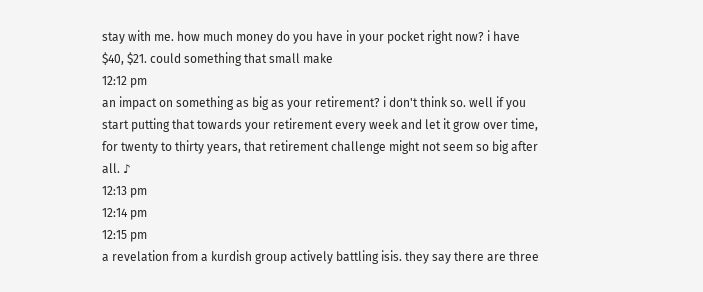stay with me. how much money do you have in your pocket right now? i have $40, $21. could something that small make
12:12 pm
an impact on something as big as your retirement? i don't think so. well if you start putting that towards your retirement every week and let it grow over time, for twenty to thirty years, that retirement challenge might not seem so big after all. ♪
12:13 pm
12:14 pm
12:15 pm
a revelation from a kurdish group actively battling isis. they say there are three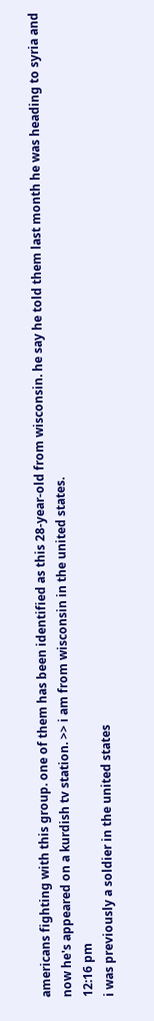americans fighting with this group. one of them has been identified as this 28-year-old from wisconsin. he say he told them last month he was heading to syria and now he's appeared on a kurdish tv station. >> i am from wisconsin in the united states.
12:16 pm
i was previously a soldier in the united states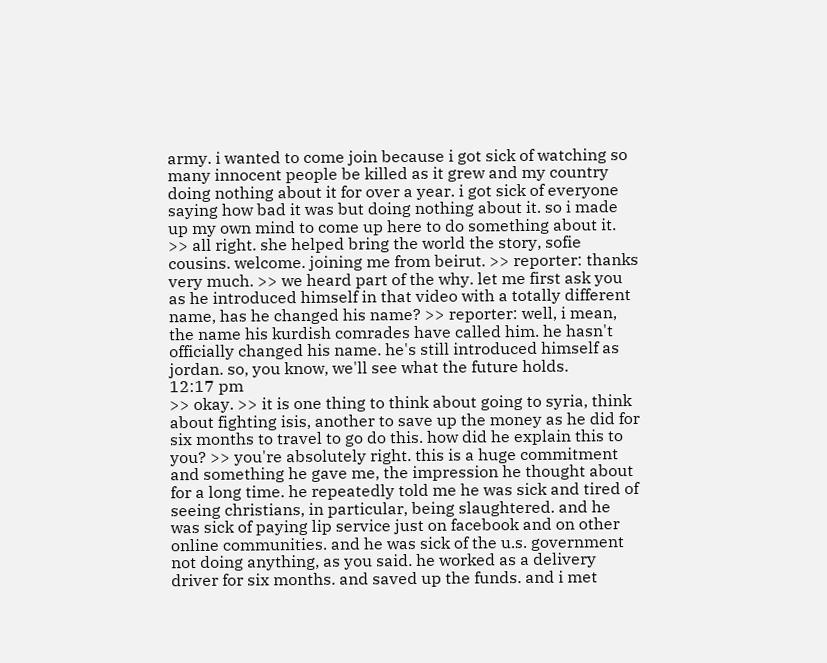army. i wanted to come join because i got sick of watching so many innocent people be killed as it grew and my country doing nothing about it for over a year. i got sick of everyone saying how bad it was but doing nothing about it. so i made up my own mind to come up here to do something about it. >> all right. she helped bring the world the story, sofie cousins. welcome. joining me from beirut. >> reporter: thanks very much. >> we heard part of the why. let me first ask you as he introduced himself in that video with a totally different name, has he changed his name? >> reporter: well, i mean, the name his kurdish comrades have called him. he hasn't officially changed his name. he's still introduced himself as jordan. so, you know, we'll see what the future holds.
12:17 pm
>> okay. >> it is one thing to think about going to syria, think about fighting isis, another to save up the money as he did for six months to travel to go do this. how did he explain this to you? >> you're absolutely right. this is a huge commitment and something he gave me, the impression he thought about for a long time. he repeatedly told me he was sick and tired of seeing christians, in particular, being slaughtered. and he was sick of paying lip service just on facebook and on other online communities. and he was sick of the u.s. government not doing anything, as you said. he worked as a delivery driver for six months. and saved up the funds. and i met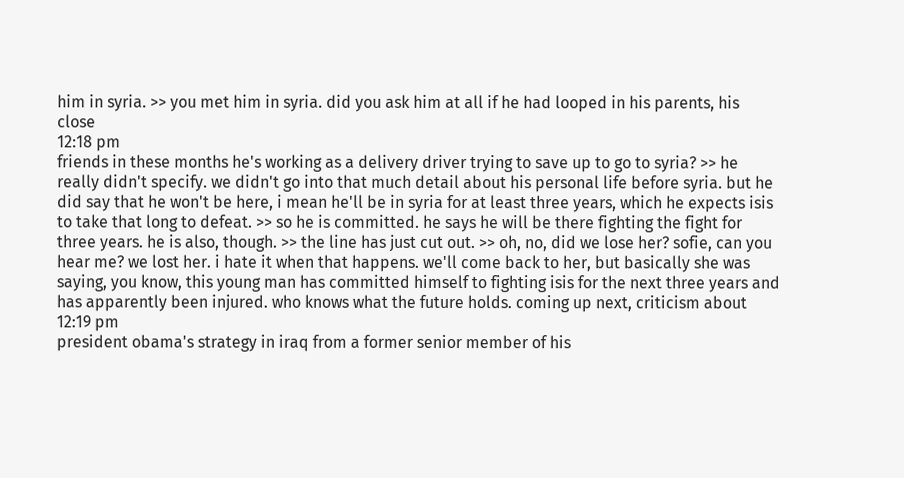him in syria. >> you met him in syria. did you ask him at all if he had looped in his parents, his close
12:18 pm
friends in these months he's working as a delivery driver trying to save up to go to syria? >> he really didn't specify. we didn't go into that much detail about his personal life before syria. but he did say that he won't be here, i mean he'll be in syria for at least three years, which he expects isis to take that long to defeat. >> so he is committed. he says he will be there fighting the fight for three years. he is also, though. >> the line has just cut out. >> oh, no, did we lose her? sofie, can you hear me? we lost her. i hate it when that happens. we'll come back to her, but basically she was saying, you know, this young man has committed himself to fighting isis for the next three years and has apparently been injured. who knows what the future holds. coming up next, criticism about
12:19 pm
president obama's strategy in iraq from a former senior member of his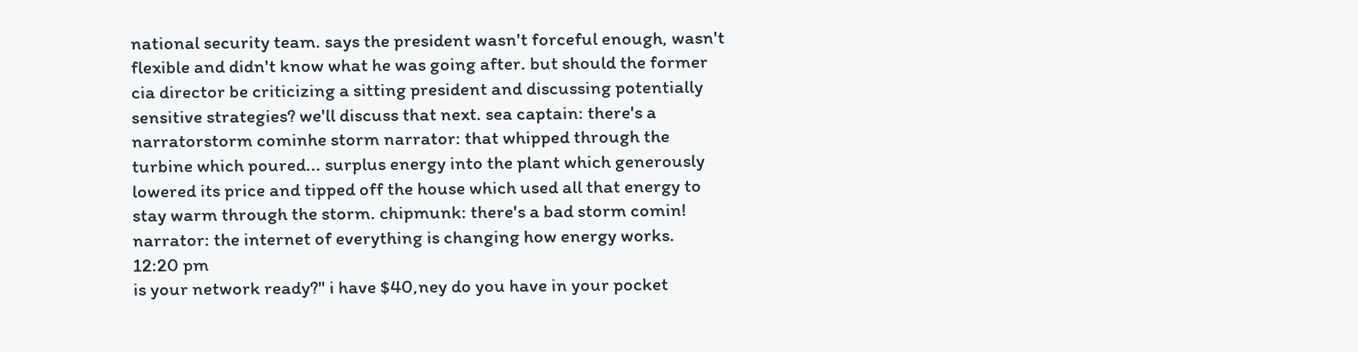national security team. says the president wasn't forceful enough, wasn't flexible and didn't know what he was going after. but should the former cia director be criticizing a sitting president and discussing potentially sensitive strategies? we'll discuss that next. sea captain: there's a narratorstorm cominhe storm narrator: that whipped through the turbine which poured... surplus energy into the plant which generously lowered its price and tipped off the house which used all that energy to stay warm through the storm. chipmunk: there's a bad storm comin! narrator: the internet of everything is changing how energy works.
12:20 pm
is your network ready?" i have $40,ney do you have in your pocket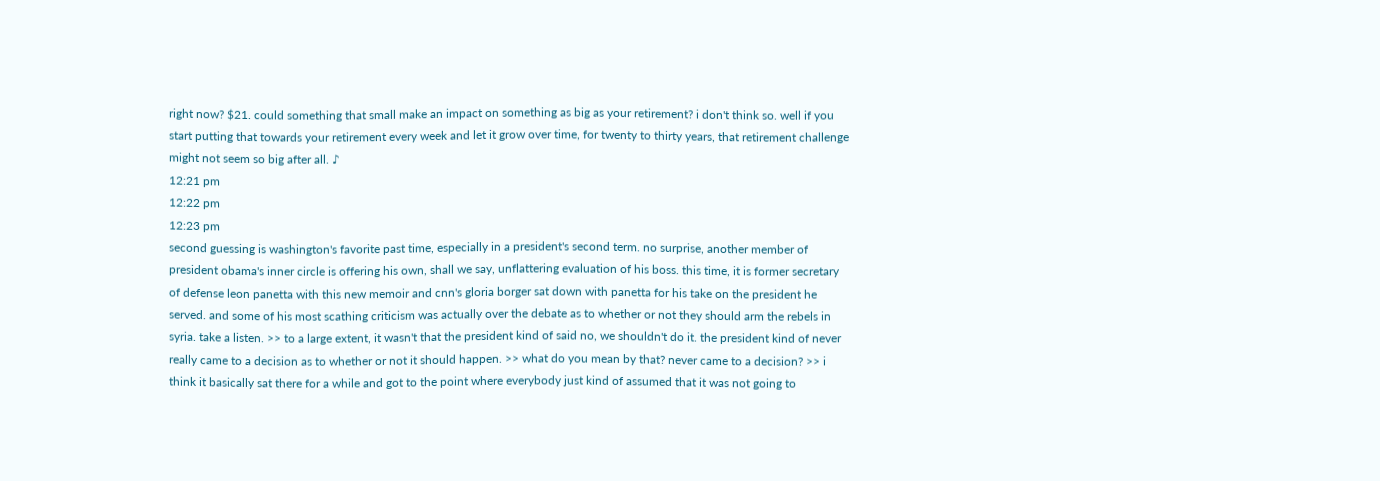right now? $21. could something that small make an impact on something as big as your retirement? i don't think so. well if you start putting that towards your retirement every week and let it grow over time, for twenty to thirty years, that retirement challenge might not seem so big after all. ♪
12:21 pm
12:22 pm
12:23 pm
second guessing is washington's favorite past time, especially in a president's second term. no surprise, another member of president obama's inner circle is offering his own, shall we say, unflattering evaluation of his boss. this time, it is former secretary of defense leon panetta with this new memoir and cnn's gloria borger sat down with panetta for his take on the president he served. and some of his most scathing criticism was actually over the debate as to whether or not they should arm the rebels in syria. take a listen. >> to a large extent, it wasn't that the president kind of said no, we shouldn't do it. the president kind of never really came to a decision as to whether or not it should happen. >> what do you mean by that? never came to a decision? >> i think it basically sat there for a while and got to the point where everybody just kind of assumed that it was not going to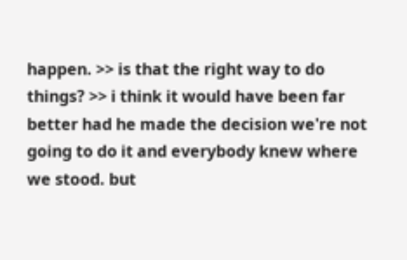happen. >> is that the right way to do things? >> i think it would have been far better had he made the decision we're not going to do it and everybody knew where we stood. but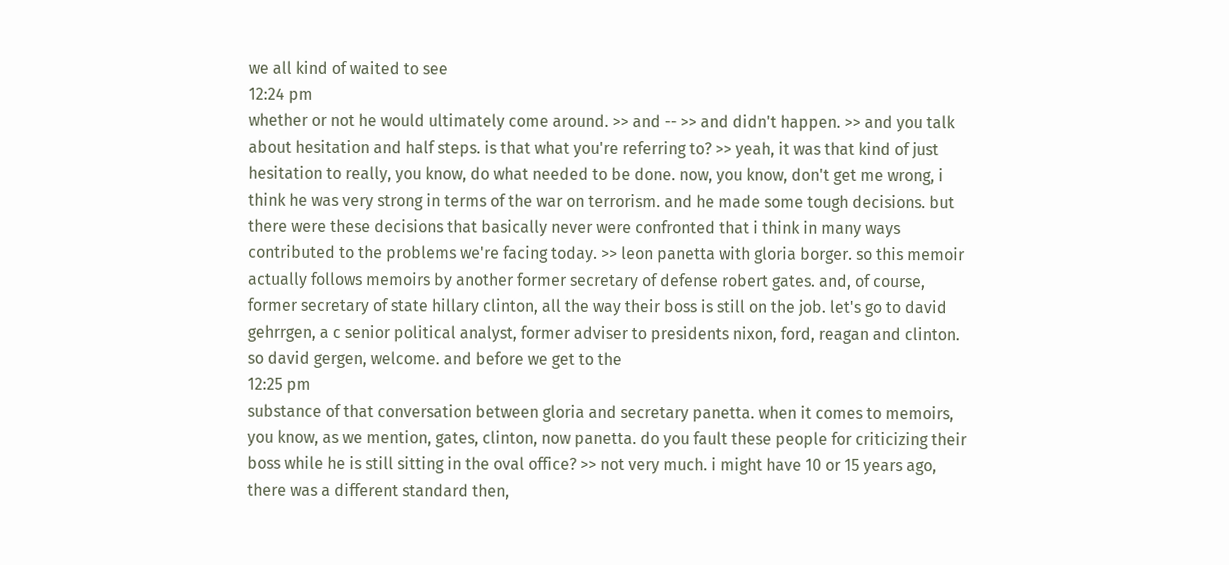we all kind of waited to see
12:24 pm
whether or not he would ultimately come around. >> and -- >> and didn't happen. >> and you talk about hesitation and half steps. is that what you're referring to? >> yeah, it was that kind of just hesitation to really, you know, do what needed to be done. now, you know, don't get me wrong, i think he was very strong in terms of the war on terrorism. and he made some tough decisions. but there were these decisions that basically never were confronted that i think in many ways contributed to the problems we're facing today. >> leon panetta with gloria borger. so this memoir actually follows memoirs by another former secretary of defense robert gates. and, of course, former secretary of state hillary clinton, all the way their boss is still on the job. let's go to david gehrrgen, a c senior political analyst, former adviser to presidents nixon, ford, reagan and clinton. so david gergen, welcome. and before we get to the
12:25 pm
substance of that conversation between gloria and secretary panetta. when it comes to memoirs, you know, as we mention, gates, clinton, now panetta. do you fault these people for criticizing their boss while he is still sitting in the oval office? >> not very much. i might have 10 or 15 years ago, there was a different standard then,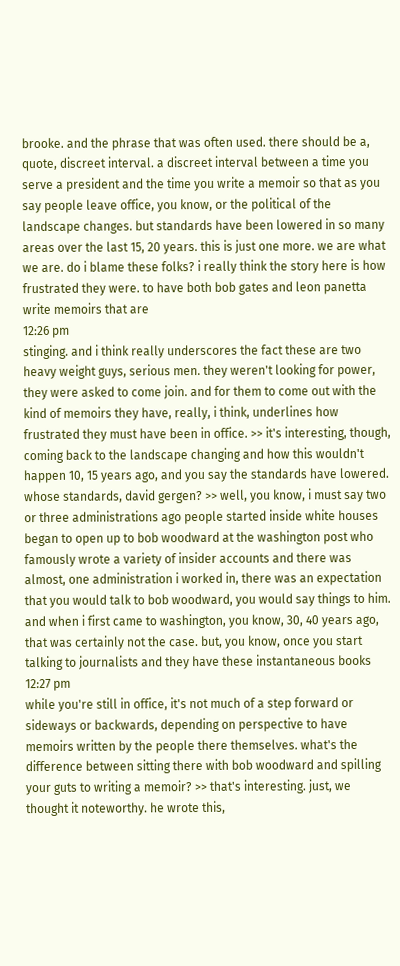brooke. and the phrase that was often used. there should be a, quote, discreet interval. a discreet interval between a time you serve a president and the time you write a memoir so that as you say people leave office, you know, or the political of the landscape changes. but standards have been lowered in so many areas over the last 15, 20 years. this is just one more. we are what we are. do i blame these folks? i really think the story here is how frustrated they were. to have both bob gates and leon panetta write memoirs that are
12:26 pm
stinging. and i think really underscores the fact these are two heavy weight guys, serious men. they weren't looking for power, they were asked to come join. and for them to come out with the kind of memoirs they have, really, i think, underlines how frustrated they must have been in office. >> it's interesting, though, coming back to the landscape changing and how this wouldn't happen 10, 15 years ago, and you say the standards have lowered. whose standards, david gergen? >> well, you know, i must say two or three administrations ago people started inside white houses began to open up to bob woodward at the washington post who famously wrote a variety of insider accounts and there was almost, one administration i worked in, there was an expectation that you would talk to bob woodward, you would say things to him. and when i first came to washington, you know, 30, 40 years ago, that was certainly not the case. but, you know, once you start talking to journalists and they have these instantaneous books
12:27 pm
while you're still in office, it's not much of a step forward or sideways or backwards, depending on perspective to have memoirs written by the people there themselves. what's the difference between sitting there with bob woodward and spilling your guts to writing a memoir? >> that's interesting. just, we thought it noteworthy. he wrote this,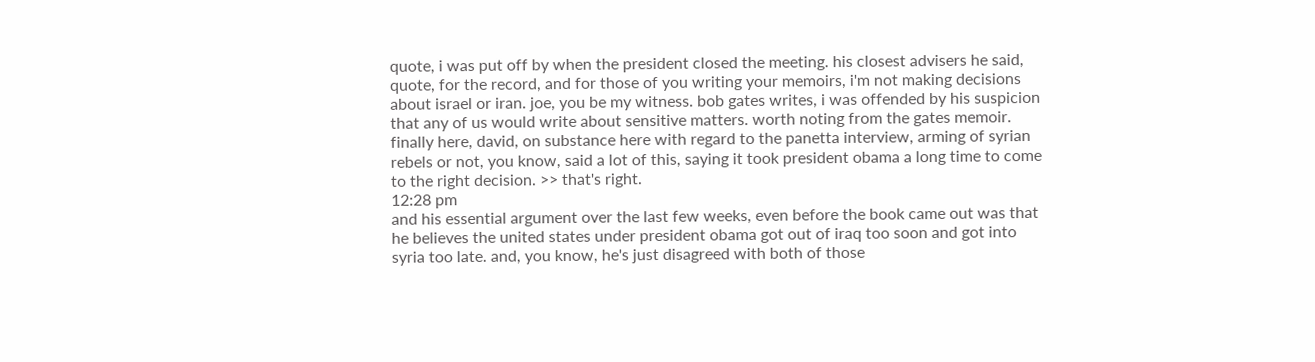quote, i was put off by when the president closed the meeting. his closest advisers he said, quote, for the record, and for those of you writing your memoirs, i'm not making decisions about israel or iran. joe, you be my witness. bob gates writes, i was offended by his suspicion that any of us would write about sensitive matters. worth noting from the gates memoir. finally here, david, on substance here with regard to the panetta interview, arming of syrian rebels or not, you know, said a lot of this, saying it took president obama a long time to come to the right decision. >> that's right.
12:28 pm
and his essential argument over the last few weeks, even before the book came out was that he believes the united states under president obama got out of iraq too soon and got into syria too late. and, you know, he's just disagreed with both of those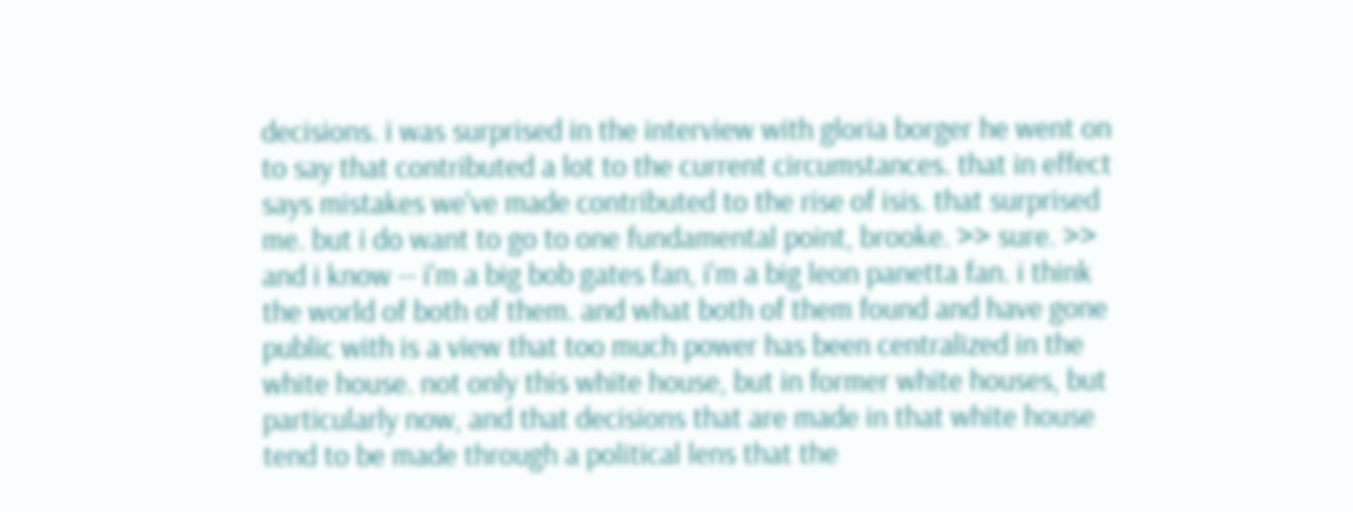decisions. i was surprised in the interview with gloria borger he went on to say that contributed a lot to the current circumstances. that in effect says mistakes we've made contributed to the rise of isis. that surprised me. but i do want to go to one fundamental point, brooke. >> sure. >> and i know -- i'm a big bob gates fan, i'm a big leon panetta fan. i think the world of both of them. and what both of them found and have gone public with is a view that too much power has been centralized in the white house. not only this white house, but in former white houses, but particularly now, and that decisions that are made in that white house tend to be made through a political lens that the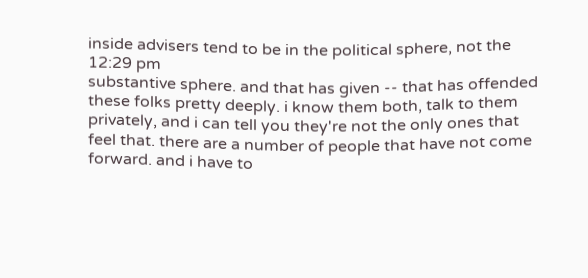inside advisers tend to be in the political sphere, not the
12:29 pm
substantive sphere. and that has given -- that has offended these folks pretty deeply. i know them both, talk to them privately, and i can tell you they're not the only ones that feel that. there are a number of people that have not come forward. and i have to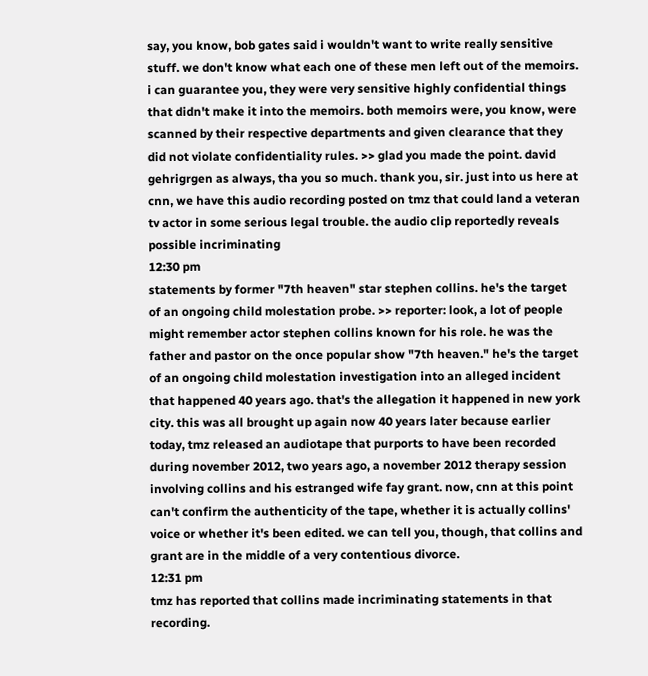say, you know, bob gates said i wouldn't want to write really sensitive stuff. we don't know what each one of these men left out of the memoirs. i can guarantee you, they were very sensitive highly confidential things that didn't make it into the memoirs. both memoirs were, you know, were scanned by their respective departments and given clearance that they did not violate confidentiality rules. >> glad you made the point. david gehrigrgen as always, tha you so much. thank you, sir. just into us here at cnn, we have this audio recording posted on tmz that could land a veteran tv actor in some serious legal trouble. the audio clip reportedly reveals possible incriminating
12:30 pm
statements by former "7th heaven" star stephen collins. he's the target of an ongoing child molestation probe. >> reporter: look, a lot of people might remember actor stephen collins known for his role. he was the father and pastor on the once popular show "7th heaven." he's the target of an ongoing child molestation investigation into an alleged incident that happened 40 years ago. that's the allegation it happened in new york city. this was all brought up again now 40 years later because earlier today, tmz released an audiotape that purports to have been recorded during november 2012, two years ago, a november 2012 therapy session involving collins and his estranged wife fay grant. now, cnn at this point can't confirm the authenticity of the tape, whether it is actually collins' voice or whether it's been edited. we can tell you, though, that collins and grant are in the middle of a very contentious divorce.
12:31 pm
tmz has reported that collins made incriminating statements in that recording.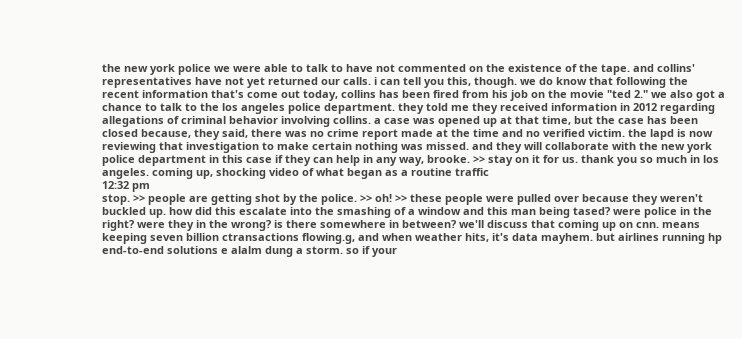the new york police we were able to talk to have not commented on the existence of the tape. and collins' representatives have not yet returned our calls. i can tell you this, though. we do know that following the recent information that's come out today, collins has been fired from his job on the movie "ted 2." we also got a chance to talk to the los angeles police department. they told me they received information in 2012 regarding allegations of criminal behavior involving collins. a case was opened up at that time, but the case has been closed because, they said, there was no crime report made at the time and no verified victim. the lapd is now reviewing that investigation to make certain nothing was missed. and they will collaborate with the new york police department in this case if they can help in any way, brooke. >> stay on it for us. thank you so much in los angeles. coming up, shocking video of what began as a routine traffic
12:32 pm
stop. >> people are getting shot by the police. >> oh! >> these people were pulled over because they weren't buckled up. how did this escalate into the smashing of a window and this man being tased? were police in the right? were they in the wrong? is there somewhere in between? we'll discuss that coming up on cnn. means keeping seven billion ctransactions flowing.g, and when weather hits, it's data mayhem. but airlines running hp end-to-end solutions e alalm dung a storm. so if your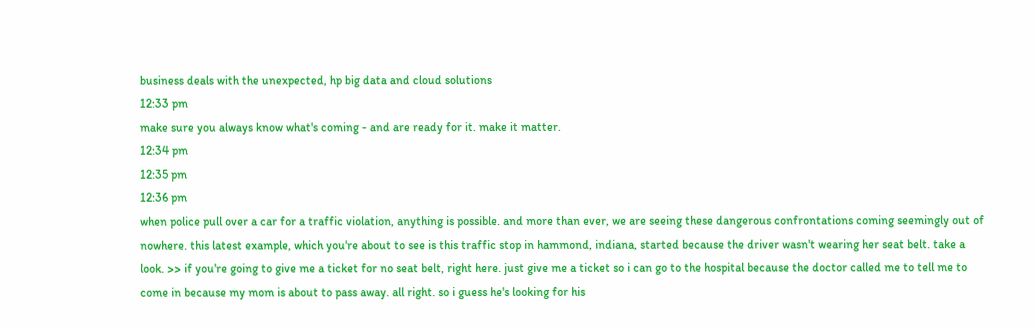business deals with the unexpected, hp big data and cloud solutions
12:33 pm
make sure you always know what's coming - and are ready for it. make it matter.
12:34 pm
12:35 pm
12:36 pm
when police pull over a car for a traffic violation, anything is possible. and more than ever, we are seeing these dangerous confrontations coming seemingly out of nowhere. this latest example, which you're about to see is this traffic stop in hammond, indiana, started because the driver wasn't wearing her seat belt. take a look. >> if you're going to give me a ticket for no seat belt, right here. just give me a ticket so i can go to the hospital because the doctor called me to tell me to come in because my mom is about to pass away. all right. so i guess he's looking for his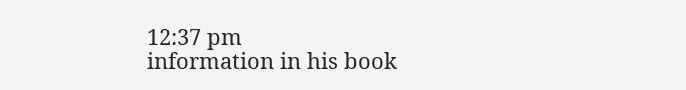12:37 pm
information in his book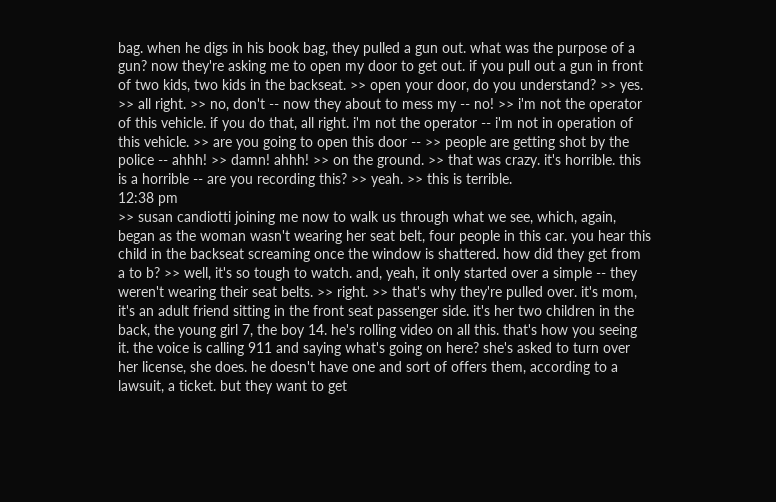bag. when he digs in his book bag, they pulled a gun out. what was the purpose of a gun? now they're asking me to open my door to get out. if you pull out a gun in front of two kids, two kids in the backseat. >> open your door, do you understand? >> yes. >> all right. >> no, don't -- now they about to mess my -- no! >> i'm not the operator of this vehicle. if you do that, all right. i'm not the operator -- i'm not in operation of this vehicle. >> are you going to open this door -- >> people are getting shot by the police -- ahhh! >> damn! ahhh! >> on the ground. >> that was crazy. it's horrible. this is a horrible -- are you recording this? >> yeah. >> this is terrible.
12:38 pm
>> susan candiotti joining me now to walk us through what we see, which, again, began as the woman wasn't wearing her seat belt, four people in this car. you hear this child in the backseat screaming once the window is shattered. how did they get from a to b? >> well, it's so tough to watch. and, yeah, it only started over a simple -- they weren't wearing their seat belts. >> right. >> that's why they're pulled over. it's mom, it's an adult friend sitting in the front seat passenger side. it's her two children in the back, the young girl 7, the boy 14. he's rolling video on all this. that's how you seeing it. the voice is calling 911 and saying what's going on here? she's asked to turn over her license, she does. he doesn't have one and sort of offers them, according to a lawsuit, a ticket. but they want to get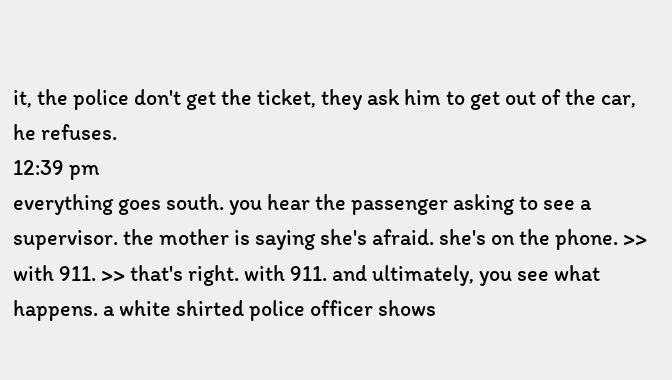it, the police don't get the ticket, they ask him to get out of the car, he refuses.
12:39 pm
everything goes south. you hear the passenger asking to see a supervisor. the mother is saying she's afraid. she's on the phone. >> with 911. >> that's right. with 911. and ultimately, you see what happens. a white shirted police officer shows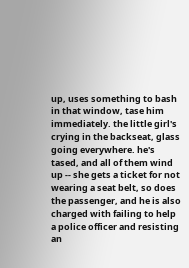up, uses something to bash in that window, tase him immediately. the little girl's crying in the backseat, glass going everywhere. he's tased, and all of them wind up -- she gets a ticket for not wearing a seat belt, so does the passenger, and he is also charged with failing to help a police officer and resisting an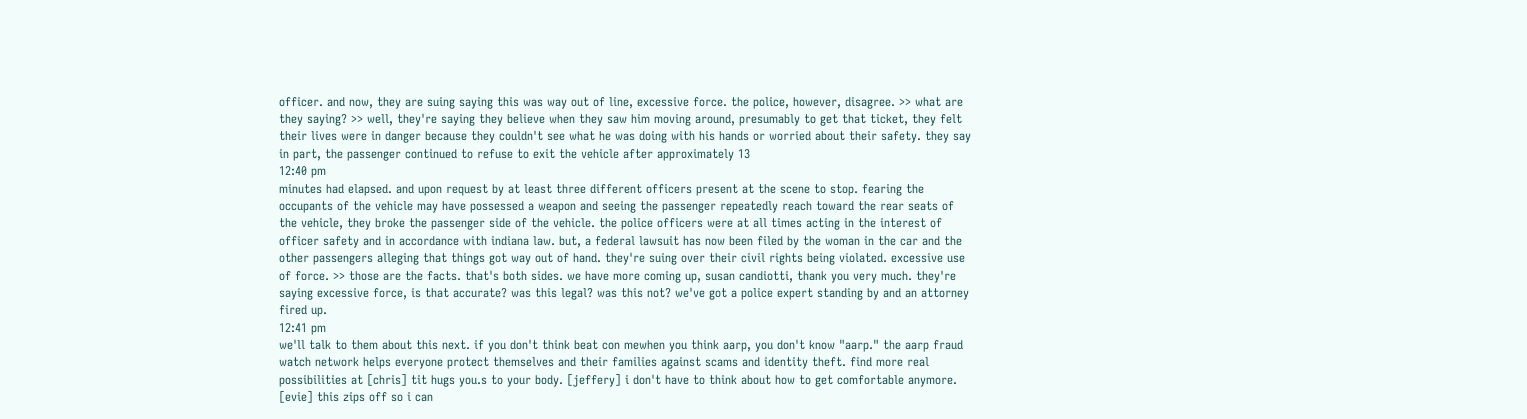officer. and now, they are suing saying this was way out of line, excessive force. the police, however, disagree. >> what are they saying? >> well, they're saying they believe when they saw him moving around, presumably to get that ticket, they felt their lives were in danger because they couldn't see what he was doing with his hands or worried about their safety. they say in part, the passenger continued to refuse to exit the vehicle after approximately 13
12:40 pm
minutes had elapsed. and upon request by at least three different officers present at the scene to stop. fearing the occupants of the vehicle may have possessed a weapon and seeing the passenger repeatedly reach toward the rear seats of the vehicle, they broke the passenger side of the vehicle. the police officers were at all times acting in the interest of officer safety and in accordance with indiana law. but, a federal lawsuit has now been filed by the woman in the car and the other passengers alleging that things got way out of hand. they're suing over their civil rights being violated. excessive use of force. >> those are the facts. that's both sides. we have more coming up, susan candiotti, thank you very much. they're saying excessive force, is that accurate? was this legal? was this not? we've got a police expert standing by and an attorney fired up.
12:41 pm
we'll talk to them about this next. if you don't think beat con mewhen you think aarp, you don't know "aarp." the aarp fraud watch network helps everyone protect themselves and their families against scams and identity theft. find more real possibilities at [chris] tit hugs you.s to your body. [jeffery] i don't have to think about how to get comfortable anymore. [evie] this zips off so i can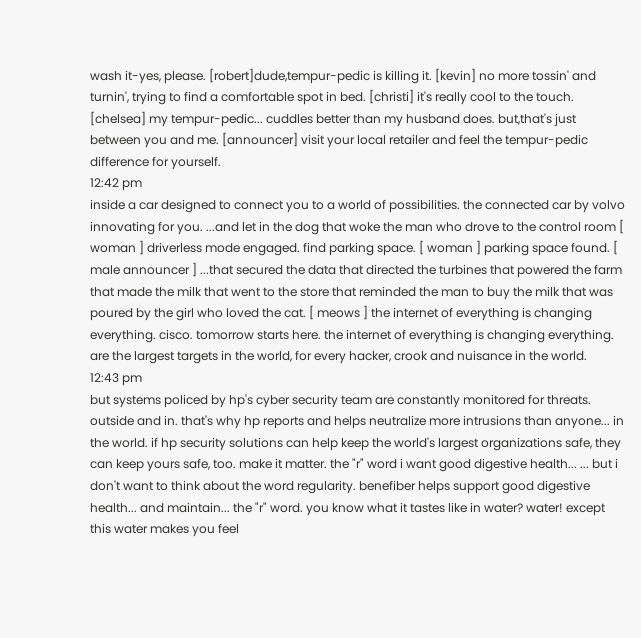wash it-yes, please. [robert]dude,tempur-pedic is killing it. [kevin] no more tossin' and turnin', trying to find a comfortable spot in bed. [christi] it's really cool to the touch. [chelsea] my tempur-pedic... cuddles better than my husband does. but,that's just between you and me. [announcer] visit your local retailer and feel the tempur-pedic difference for yourself.
12:42 pm
inside a car designed to connect you to a world of possibilities. the connected car by volvo innovating for you. ...and let in the dog that woke the man who drove to the control room [ woman ] driverless mode engaged. find parking space. [ woman ] parking space found. [ male announcer ] ...that secured the data that directed the turbines that powered the farm that made the milk that went to the store that reminded the man to buy the milk that was poured by the girl who loved the cat. [ meows ] the internet of everything is changing everything. cisco. tomorrow starts here. the internet of everything is changing everything. are the largest targets in the world, for every hacker, crook and nuisance in the world.
12:43 pm
but systems policed by hp's cyber security team are constantly monitored for threats. outside and in. that's why hp reports and helps neutralize more intrusions than anyone... in the world. if hp security solutions can help keep the world's largest organizations safe, they can keep yours safe, too. make it matter. the "r" word i want good digestive health... ... but i don't want to think about the word regularity. benefiber helps support good digestive health... and maintain... the "r" word. you know what it tastes like in water? water! except this water makes you feel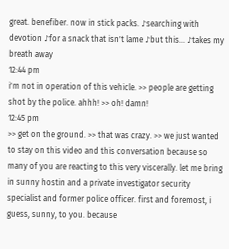great. benefiber. now in stick packs. ♪searching with devotion ♪for a snack that isn't lame ♪but this... ♪takes my breath away
12:44 pm
i'm not in operation of this vehicle. >> people are getting shot by the police. ahhh! >> oh! damn!
12:45 pm
>> get on the ground. >> that was crazy. >> we just wanted to stay on this video and this conversation because so many of you are reacting to this very viscerally. let me bring in sunny hostin and a private investigator security specialist and former police officer. first and foremost, i guess, sunny, to you. because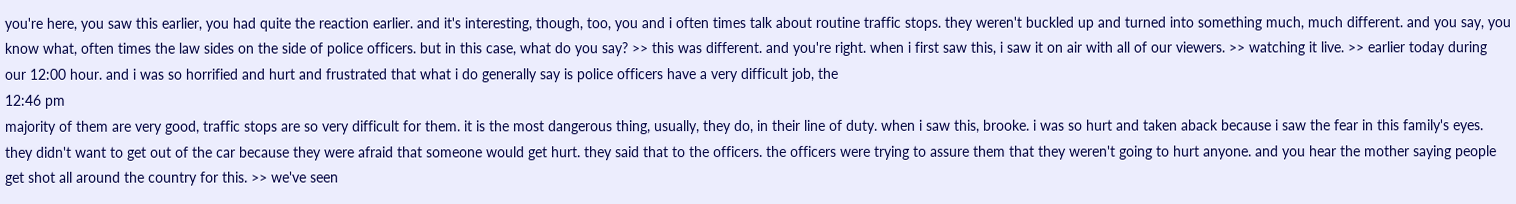you're here, you saw this earlier, you had quite the reaction earlier. and it's interesting, though, too, you and i often times talk about routine traffic stops. they weren't buckled up and turned into something much, much different. and you say, you know what, often times the law sides on the side of police officers. but in this case, what do you say? >> this was different. and you're right. when i first saw this, i saw it on air with all of our viewers. >> watching it live. >> earlier today during our 12:00 hour. and i was so horrified and hurt and frustrated that what i do generally say is police officers have a very difficult job, the
12:46 pm
majority of them are very good, traffic stops are so very difficult for them. it is the most dangerous thing, usually, they do, in their line of duty. when i saw this, brooke. i was so hurt and taken aback because i saw the fear in this family's eyes. they didn't want to get out of the car because they were afraid that someone would get hurt. they said that to the officers. the officers were trying to assure them that they weren't going to hurt anyone. and you hear the mother saying people get shot all around the country for this. >> we've seen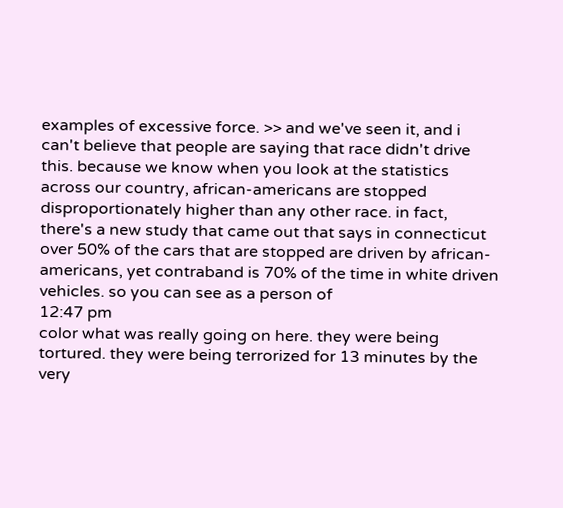examples of excessive force. >> and we've seen it, and i can't believe that people are saying that race didn't drive this. because we know when you look at the statistics across our country, african-americans are stopped disproportionately higher than any other race. in fact, there's a new study that came out that says in connecticut over 50% of the cars that are stopped are driven by african-americans, yet contraband is 70% of the time in white driven vehicles. so you can see as a person of
12:47 pm
color what was really going on here. they were being tortured. they were being terrorized for 13 minutes by the very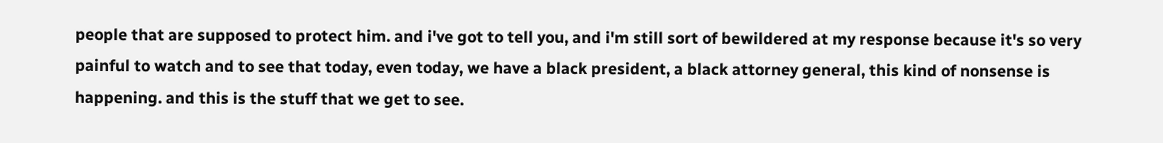people that are supposed to protect him. and i've got to tell you, and i'm still sort of bewildered at my response because it's so very painful to watch and to see that today, even today, we have a black president, a black attorney general, this kind of nonsense is happening. and this is the stuff that we get to see.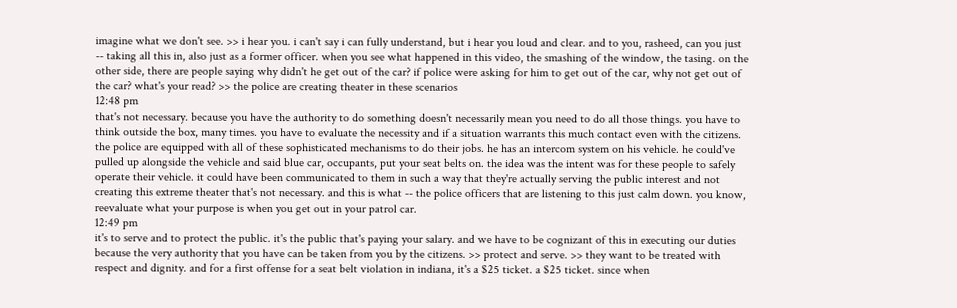imagine what we don't see. >> i hear you. i can't say i can fully understand, but i hear you loud and clear. and to you, rasheed, can you just -- taking all this in, also just as a former officer. when you see what happened in this video, the smashing of the window, the tasing. on the other side, there are people saying why didn't he get out of the car? if police were asking for him to get out of the car, why not get out of the car? what's your read? >> the police are creating theater in these scenarios
12:48 pm
that's not necessary. because you have the authority to do something doesn't necessarily mean you need to do all those things. you have to think outside the box, many times. you have to evaluate the necessity and if a situation warrants this much contact even with the citizens. the police are equipped with all of these sophisticated mechanisms to do their jobs. he has an intercom system on his vehicle. he could've pulled up alongside the vehicle and said blue car, occupants, put your seat belts on. the idea was the intent was for these people to safely operate their vehicle. it could have been communicated to them in such a way that they're actually serving the public interest and not creating this extreme theater that's not necessary. and this is what -- the police officers that are listening to this just calm down. you know, reevaluate what your purpose is when you get out in your patrol car.
12:49 pm
it's to serve and to protect the public. it's the public that's paying your salary. and we have to be cognizant of this in executing our duties because the very authority that you have can be taken from you by the citizens. >> protect and serve. >> they want to be treated with respect and dignity. and for a first offense for a seat belt violation in indiana, it's a $25 ticket. a $25 ticket. since when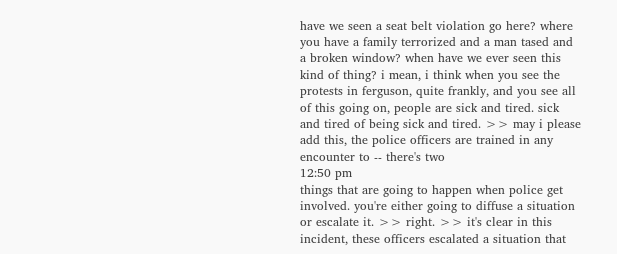have we seen a seat belt violation go here? where you have a family terrorized and a man tased and a broken window? when have we ever seen this kind of thing? i mean, i think when you see the protests in ferguson, quite frankly, and you see all of this going on, people are sick and tired. sick and tired of being sick and tired. >> may i please add this, the police officers are trained in any encounter to -- there's two
12:50 pm
things that are going to happen when police get involved. you're either going to diffuse a situation or escalate it. >> right. >> it's clear in this incident, these officers escalated a situation that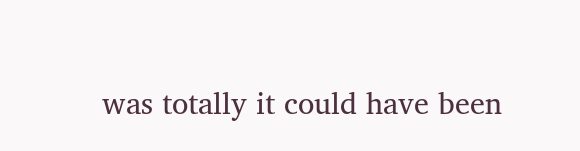was totally it could have been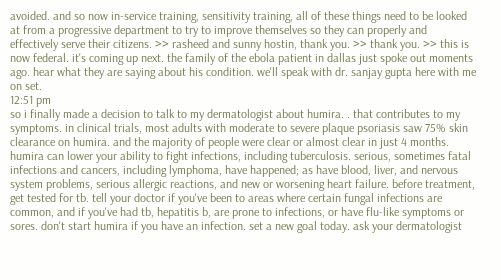avoided. and so now in-service training, sensitivity training, all of these things need to be looked at from a progressive department to try to improve themselves so they can properly and effectively serve their citizens. >> rasheed and sunny hostin, thank you. >> thank you. >> this is now federal. it's coming up next. the family of the ebola patient in dallas just spoke out moments ago. hear what they are saying about his condition. we'll speak with dr. sanjay gupta here with me on set.
12:51 pm
so i finally made a decision to talk to my dermatologist about humira. . that contributes to my symptoms. in clinical trials, most adults with moderate to severe plaque psoriasis saw 75% skin clearance on humira. and the majority of people were clear or almost clear in just 4 months. humira can lower your ability to fight infections, including tuberculosis. serious, sometimes fatal infections and cancers, including lymphoma, have happened; as have blood, liver, and nervous system problems, serious allergic reactions, and new or worsening heart failure. before treatment, get tested for tb. tell your doctor if you've been to areas where certain fungal infections are common, and if you've had tb, hepatitis b, are prone to infections, or have flu-like symptoms or sores. don't start humira if you have an infection. set a new goal today. ask your dermatologist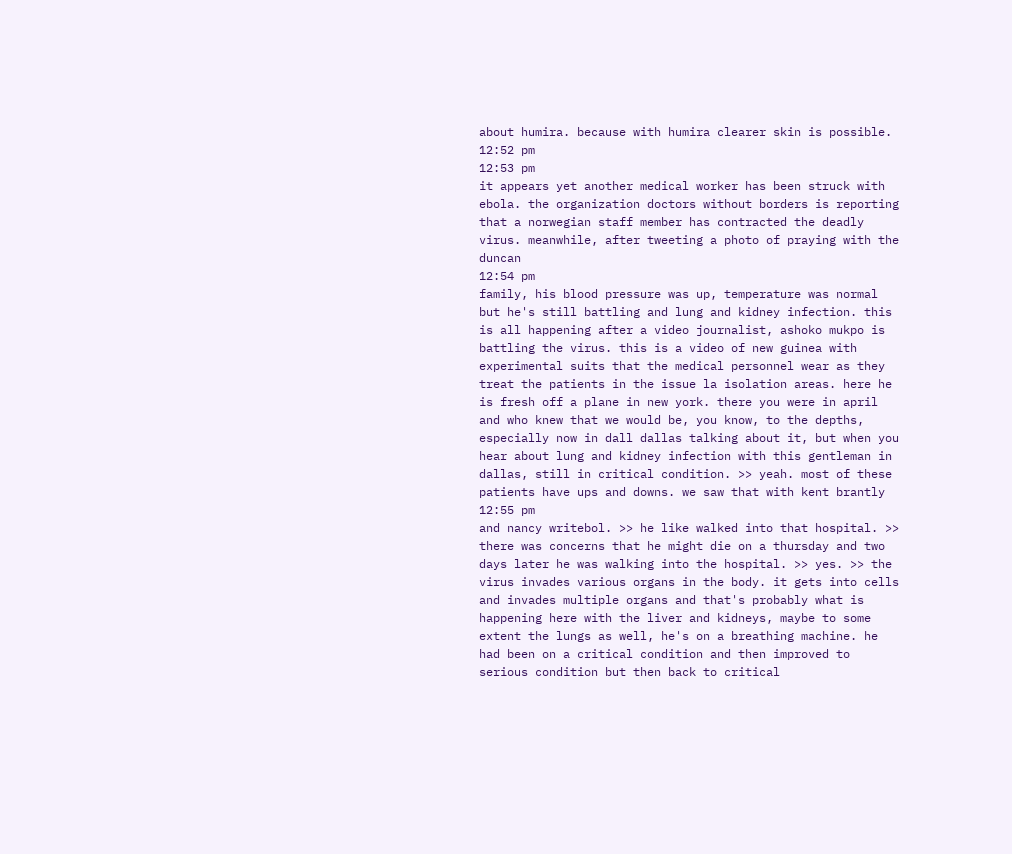about humira. because with humira clearer skin is possible.
12:52 pm
12:53 pm
it appears yet another medical worker has been struck with ebola. the organization doctors without borders is reporting that a norwegian staff member has contracted the deadly virus. meanwhile, after tweeting a photo of praying with the duncan
12:54 pm
family, his blood pressure was up, temperature was normal but he's still battling and lung and kidney infection. this is all happening after a video journalist, ashoko mukpo is battling the virus. this is a video of new guinea with experimental suits that the medical personnel wear as they treat the patients in the issue la isolation areas. here he is fresh off a plane in new york. there you were in april and who knew that we would be, you know, to the depths, especially now in dall dallas talking about it, but when you hear about lung and kidney infection with this gentleman in dallas, still in critical condition. >> yeah. most of these patients have ups and downs. we saw that with kent brantly
12:55 pm
and nancy writebol. >> he like walked into that hospital. >> there was concerns that he might die on a thursday and two days later he was walking into the hospital. >> yes. >> the virus invades various organs in the body. it gets into cells and invades multiple organs and that's probably what is happening here with the liver and kidneys, maybe to some extent the lungs as well, he's on a breathing machine. he had been on a critical condition and then improved to serious condition but then back to critical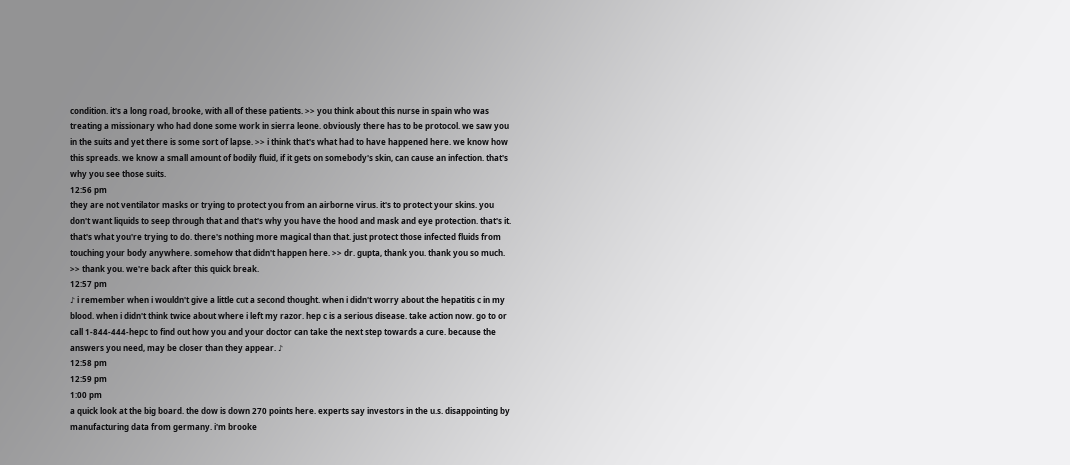condition. it's a long road, brooke, with all of these patients. >> you think about this nurse in spain who was treating a missionary who had done some work in sierra leone. obviously there has to be protocol. we saw you in the suits and yet there is some sort of lapse. >> i think that's what had to have happened here. we know how this spreads. we know a small amount of bodily fluid, if it gets on somebody's skin, can cause an infection. that's why you see those suits.
12:56 pm
they are not ventilator masks or trying to protect you from an airborne virus. it's to protect your skins. you don't want liquids to seep through that and that's why you have the hood and mask and eye protection. that's it. that's what you're trying to do. there's nothing more magical than that. just protect those infected fluids from touching your body anywhere. somehow that didn't happen here. >> dr. gupta, thank you. thank you so much. >> thank you. we're back after this quick break.
12:57 pm
♪ i remember when i wouldn't give a little cut a second thought. when i didn't worry about the hepatitis c in my blood. when i didn't think twice about where i left my razor. hep c is a serious disease. take action now. go to or call 1-844-444-hepc to find out how you and your doctor can take the next step towards a cure. because the answers you need, may be closer than they appear. ♪
12:58 pm
12:59 pm
1:00 pm
a quick look at the big board. the dow is down 270 points here. experts say investors in the u.s. disappointing by manufacturing data from germany. i'm brooke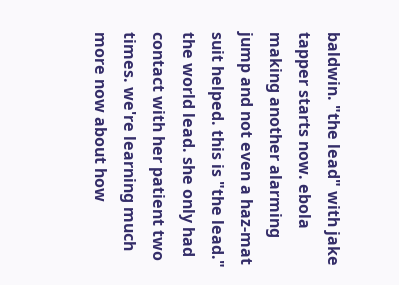baldwin. "the lead" with jake tapper starts now. ebola making another alarming jump and not even a haz-mat suit helped. this is "the lead." the world lead. she only had contact with her patient two times. we're learning much more now about how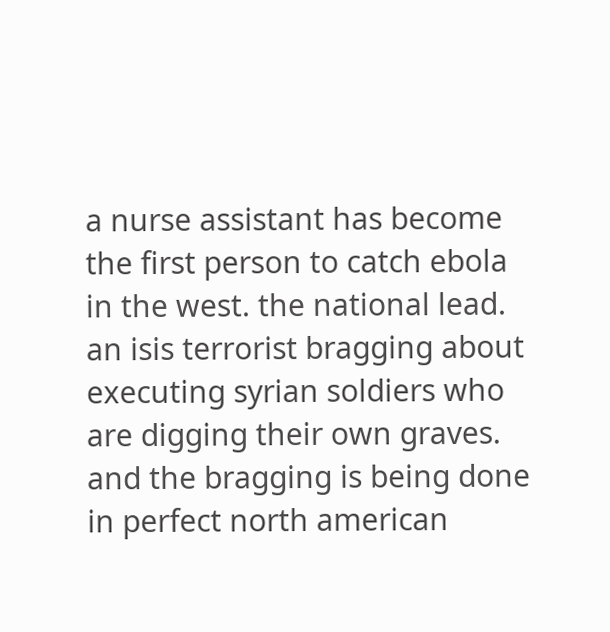a nurse assistant has become the first person to catch ebola in the west. the national lead. an isis terrorist bragging about executing syrian soldiers who are digging their own graves. and the bragging is being done in perfect north american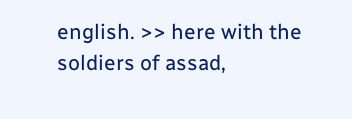english. >> here with the soldiers of assad,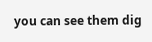you can see them dig